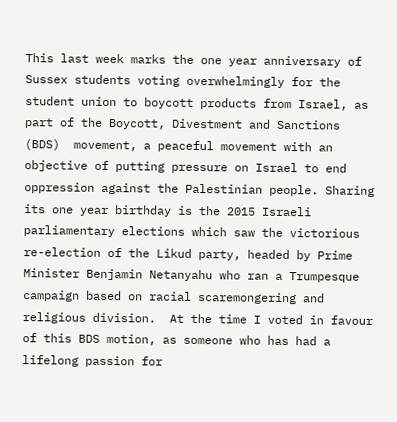This last week marks the one year anniversary of Sussex students voting overwhelmingly for the student union to boycott products from Israel, as part of the Boycott, Divestment and Sanctions (BDS)  movement, a peaceful movement with an objective of putting pressure on Israel to end oppression against the Palestinian people. Sharing its one year birthday is the 2015 Israeli parliamentary elections which saw the victorious re-election of the Likud party, headed by Prime Minister Benjamin Netanyahu who ran a Trumpesque campaign based on racial scaremongering and religious division.  At the time I voted in favour of this BDS motion, as someone who has had a lifelong passion for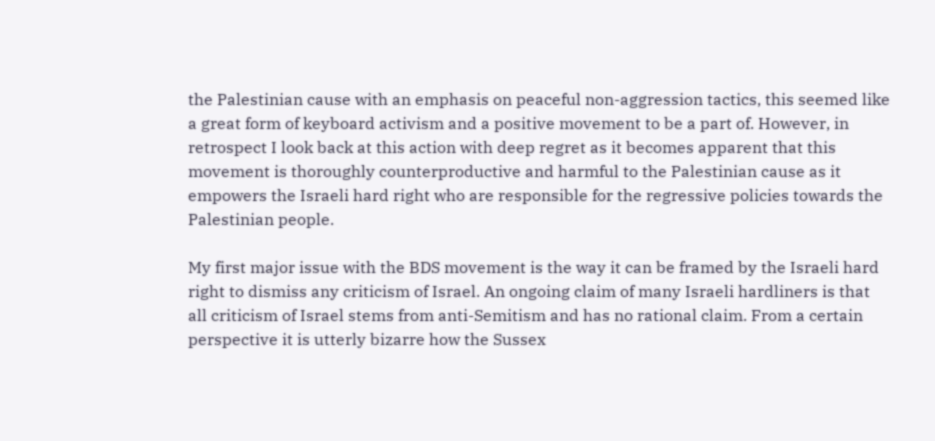the Palestinian cause with an emphasis on peaceful non-aggression tactics, this seemed like a great form of keyboard activism and a positive movement to be a part of. However, in retrospect I look back at this action with deep regret as it becomes apparent that this movement is thoroughly counterproductive and harmful to the Palestinian cause as it empowers the Israeli hard right who are responsible for the regressive policies towards the Palestinian people.

My first major issue with the BDS movement is the way it can be framed by the Israeli hard right to dismiss any criticism of Israel. An ongoing claim of many Israeli hardliners is that all criticism of Israel stems from anti-Semitism and has no rational claim. From a certain perspective it is utterly bizarre how the Sussex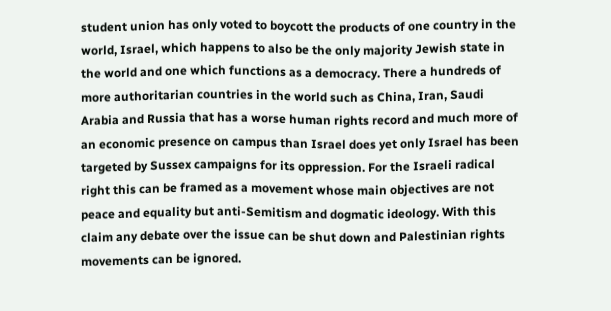student union has only voted to boycott the products of one country in the world, Israel, which happens to also be the only majority Jewish state in the world and one which functions as a democracy. There a hundreds of more authoritarian countries in the world such as China, Iran, Saudi Arabia and Russia that has a worse human rights record and much more of an economic presence on campus than Israel does yet only Israel has been targeted by Sussex campaigns for its oppression. For the Israeli radical right this can be framed as a movement whose main objectives are not peace and equality but anti-Semitism and dogmatic ideology. With this claim any debate over the issue can be shut down and Palestinian rights movements can be ignored.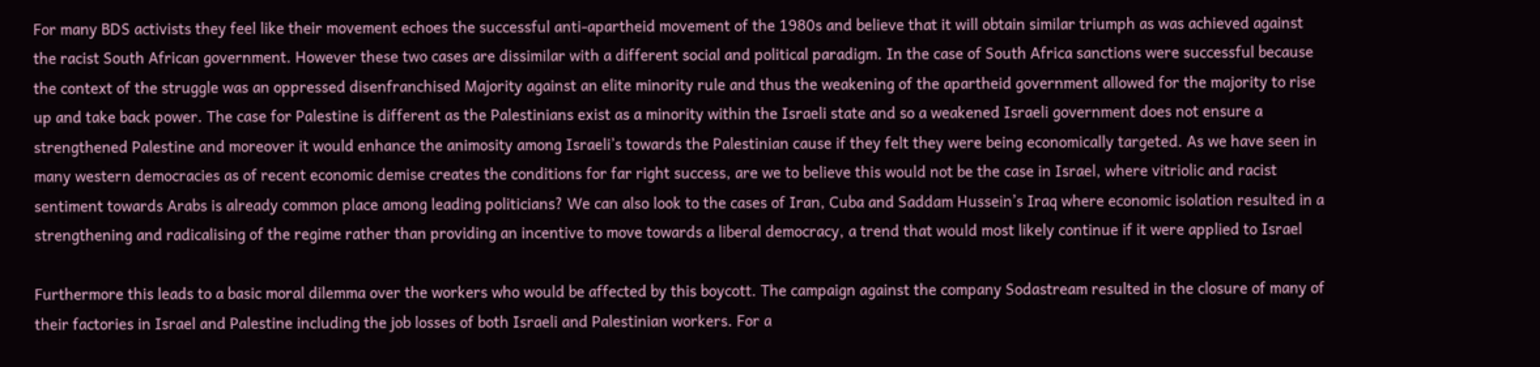For many BDS activists they feel like their movement echoes the successful anti-apartheid movement of the 1980s and believe that it will obtain similar triumph as was achieved against the racist South African government. However these two cases are dissimilar with a different social and political paradigm. In the case of South Africa sanctions were successful because the context of the struggle was an oppressed disenfranchised Majority against an elite minority rule and thus the weakening of the apartheid government allowed for the majority to rise up and take back power. The case for Palestine is different as the Palestinians exist as a minority within the Israeli state and so a weakened Israeli government does not ensure a strengthened Palestine and moreover it would enhance the animosity among Israeli’s towards the Palestinian cause if they felt they were being economically targeted. As we have seen in many western democracies as of recent economic demise creates the conditions for far right success, are we to believe this would not be the case in Israel, where vitriolic and racist sentiment towards Arabs is already common place among leading politicians? We can also look to the cases of Iran, Cuba and Saddam Hussein’s Iraq where economic isolation resulted in a strengthening and radicalising of the regime rather than providing an incentive to move towards a liberal democracy, a trend that would most likely continue if it were applied to Israel

Furthermore this leads to a basic moral dilemma over the workers who would be affected by this boycott. The campaign against the company Sodastream resulted in the closure of many of their factories in Israel and Palestine including the job losses of both Israeli and Palestinian workers. For a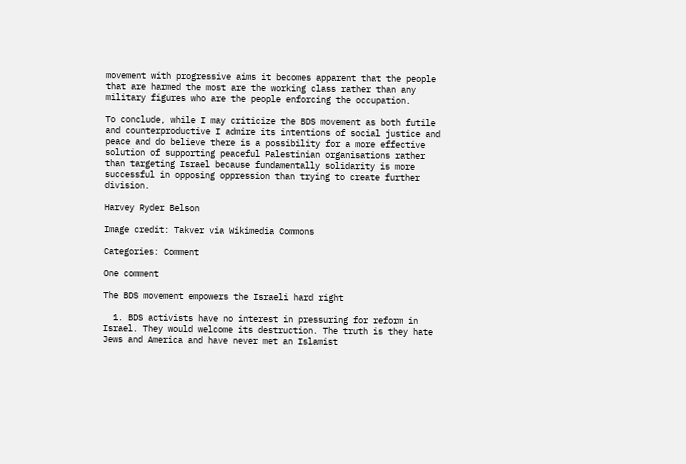movement with progressive aims it becomes apparent that the people that are harmed the most are the working class rather than any military figures who are the people enforcing the occupation.

To conclude, while I may criticize the BDS movement as both futile and counterproductive I admire its intentions of social justice and peace and do believe there is a possibility for a more effective solution of supporting peaceful Palestinian organisations rather than targeting Israel because fundamentally solidarity is more successful in opposing oppression than trying to create further division.

Harvey Ryder Belson

Image credit: Takver via Wikimedia Commons

Categories: Comment

One comment

The BDS movement empowers the Israeli hard right

  1. BDS activists have no interest in pressuring for reform in Israel. They would welcome its destruction. The truth is they hate Jews and America and have never met an Islamist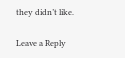they didn’t like.

Leave a Reply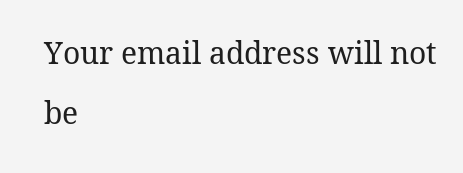Your email address will not be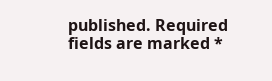published. Required fields are marked *